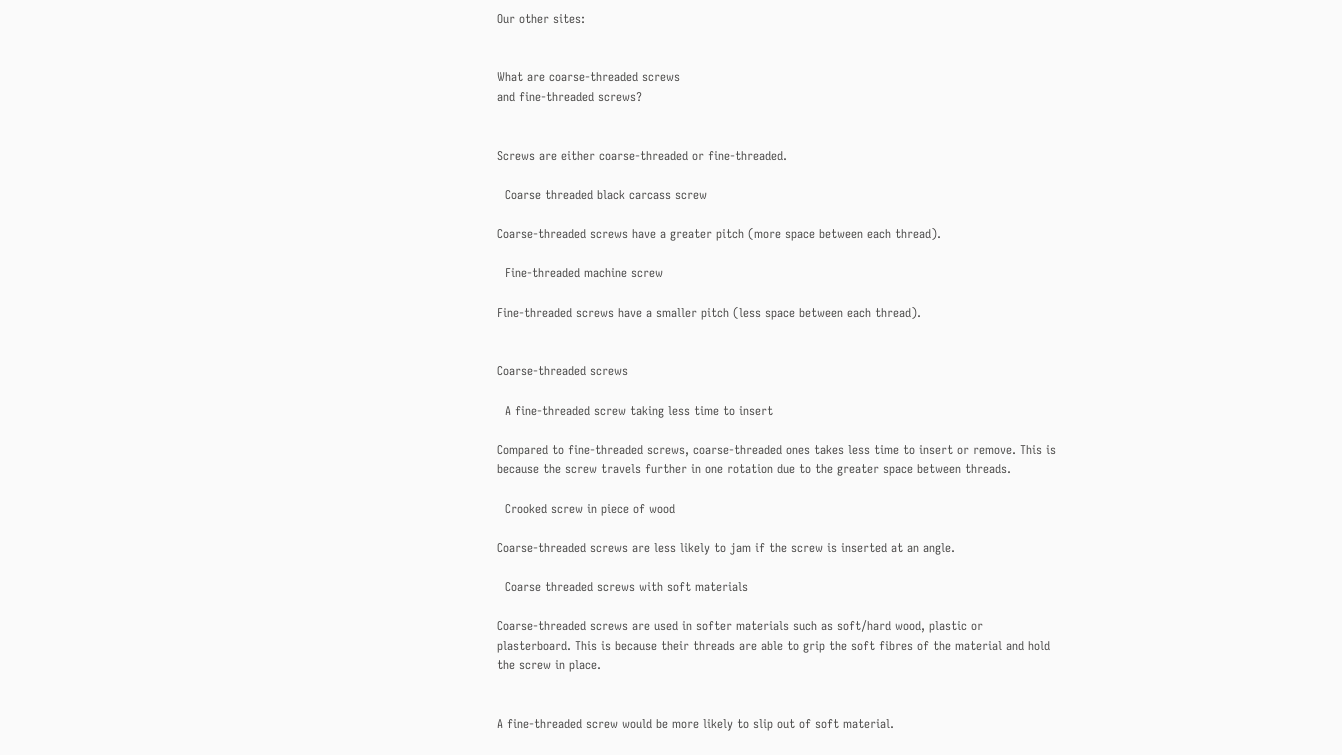Our other sites:


What are coarse-threaded screws
and fine-threaded screws?


Screws are either coarse-threaded or fine-threaded.

  Coarse threaded black carcass screw

Coarse-threaded screws have a greater pitch (more space between each thread).

  Fine-threaded machine screw

Fine-threaded screws have a smaller pitch (less space between each thread).


Coarse-threaded screws

  A fine-threaded screw taking less time to insert

Compared to fine-threaded screws, coarse-threaded ones takes less time to insert or remove. This is because the screw travels further in one rotation due to the greater space between threads.

  Crooked screw in piece of wood

Coarse-threaded screws are less likely to jam if the screw is inserted at an angle.

  Coarse threaded screws with soft materials

Coarse-threaded screws are used in softer materials such as soft/hard wood, plastic or plasterboard. This is because their threads are able to grip the soft fibres of the material and hold the screw in place.


A fine-threaded screw would be more likely to slip out of soft material.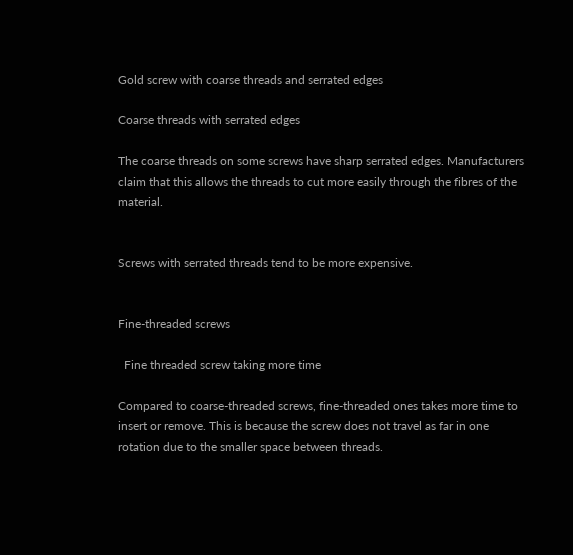Gold screw with coarse threads and serrated edges

Coarse threads with serrated edges

The coarse threads on some screws have sharp serrated edges. Manufacturers claim that this allows the threads to cut more easily through the fibres of the material.


Screws with serrated threads tend to be more expensive.


Fine-threaded screws

  Fine threaded screw taking more time

Compared to coarse-threaded screws, fine-threaded ones takes more time to insert or remove. This is because the screw does not travel as far in one rotation due to the smaller space between threads.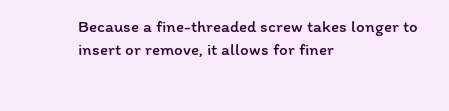Because a fine-threaded screw takes longer to insert or remove, it allows for finer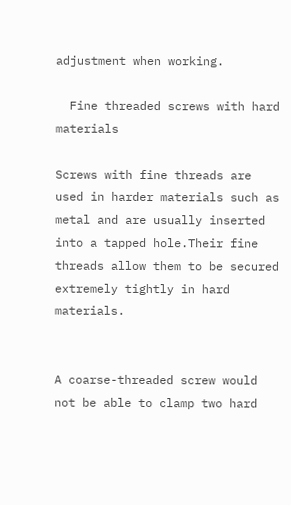adjustment when working.

  Fine threaded screws with hard materials

Screws with fine threads are used in harder materials such as metal and are usually inserted into a tapped hole.Their fine threads allow them to be secured extremely tightly in hard materials.


A coarse-threaded screw would not be able to clamp two hard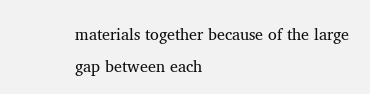materials together because of the large gap between each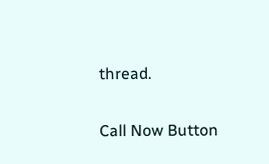thread.


Call Now Button